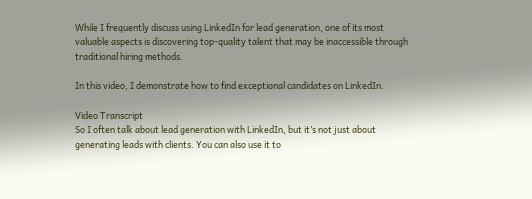While I frequently discuss using LinkedIn for lead generation, one of its most valuable aspects is discovering top-quality talent that may be inaccessible through traditional hiring methods.

In this video, I demonstrate how to find exceptional candidates on LinkedIn.

Video Transcript
So I often talk about lead generation with LinkedIn, but it’s not just about generating leads with clients. You can also use it to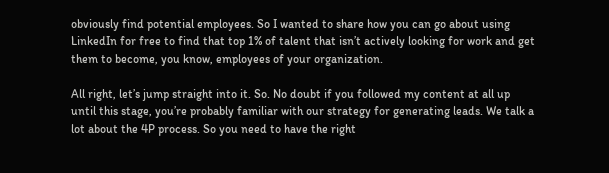obviously find potential employees. So I wanted to share how you can go about using LinkedIn for free to find that top 1% of talent that isn’t actively looking for work and get them to become, you know, employees of your organization.

All right, let’s jump straight into it. So. No doubt if you followed my content at all up until this stage, you’re probably familiar with our strategy for generating leads. We talk a lot about the 4P process. So you need to have the right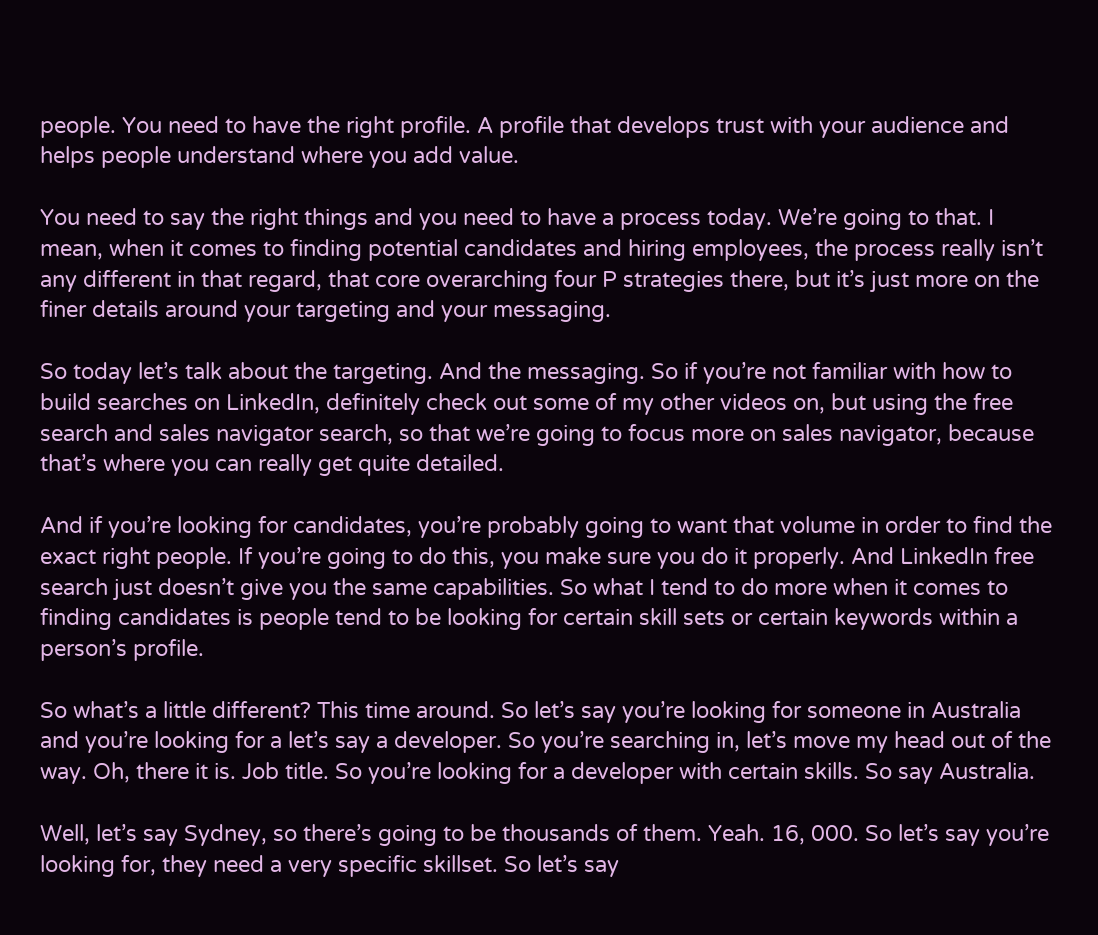people. You need to have the right profile. A profile that develops trust with your audience and helps people understand where you add value.

You need to say the right things and you need to have a process today. We’re going to that. I mean, when it comes to finding potential candidates and hiring employees, the process really isn’t any different in that regard, that core overarching four P strategies there, but it’s just more on the finer details around your targeting and your messaging.

So today let’s talk about the targeting. And the messaging. So if you’re not familiar with how to build searches on LinkedIn, definitely check out some of my other videos on, but using the free search and sales navigator search, so that we’re going to focus more on sales navigator, because that’s where you can really get quite detailed.

And if you’re looking for candidates, you’re probably going to want that volume in order to find the exact right people. If you’re going to do this, you make sure you do it properly. And LinkedIn free search just doesn’t give you the same capabilities. So what I tend to do more when it comes to finding candidates is people tend to be looking for certain skill sets or certain keywords within a person’s profile.

So what’s a little different? This time around. So let’s say you’re looking for someone in Australia and you’re looking for a let’s say a developer. So you’re searching in, let’s move my head out of the way. Oh, there it is. Job title. So you’re looking for a developer with certain skills. So say Australia.

Well, let’s say Sydney, so there’s going to be thousands of them. Yeah. 16, 000. So let’s say you’re looking for, they need a very specific skillset. So let’s say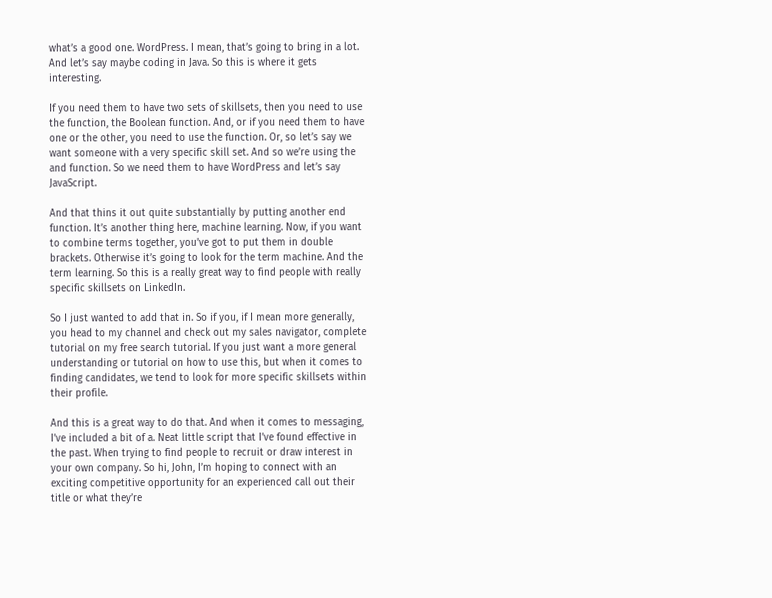what’s a good one. WordPress. I mean, that’s going to bring in a lot. And let’s say maybe coding in Java. So this is where it gets interesting.

If you need them to have two sets of skillsets, then you need to use the function, the Boolean function. And, or if you need them to have one or the other, you need to use the function. Or, so let’s say we want someone with a very specific skill set. And so we’re using the and function. So we need them to have WordPress and let’s say JavaScript.

And that thins it out quite substantially by putting another end function. It’s another thing here, machine learning. Now, if you want to combine terms together, you’ve got to put them in double brackets. Otherwise it’s going to look for the term machine. And the term learning. So this is a really great way to find people with really specific skillsets on LinkedIn.

So I just wanted to add that in. So if you, if I mean more generally, you head to my channel and check out my sales navigator, complete tutorial on my free search tutorial. If you just want a more general understanding or tutorial on how to use this, but when it comes to finding candidates, we tend to look for more specific skillsets within their profile.

And this is a great way to do that. And when it comes to messaging, I’ve included a bit of a. Neat little script that I’ve found effective in the past. When trying to find people to recruit or draw interest in your own company. So hi, John, I’m hoping to connect with an exciting competitive opportunity for an experienced call out their title or what they’re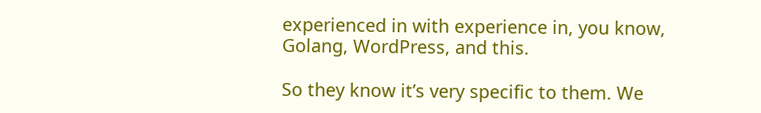experienced in with experience in, you know, Golang, WordPress, and this.

So they know it’s very specific to them. We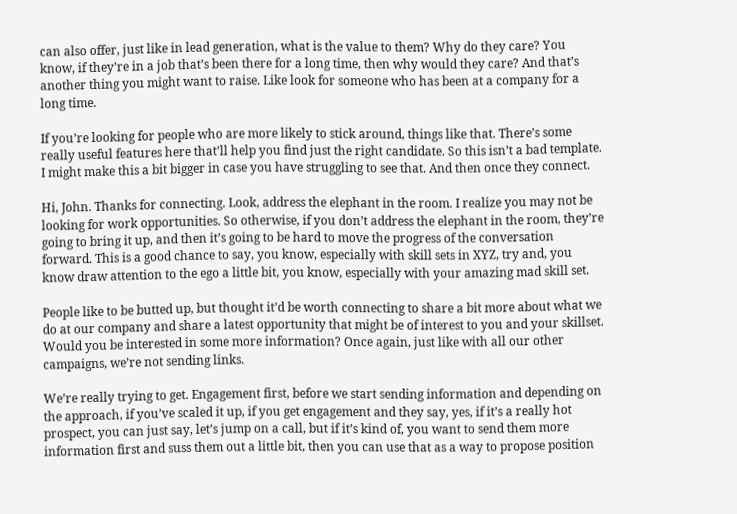can also offer, just like in lead generation, what is the value to them? Why do they care? You know, if they’re in a job that’s been there for a long time, then why would they care? And that’s another thing you might want to raise. Like look for someone who has been at a company for a long time.

If you’re looking for people who are more likely to stick around, things like that. There’s some really useful features here that’ll help you find just the right candidate. So this isn’t a bad template. I might make this a bit bigger in case you have struggling to see that. And then once they connect.

Hi, John. Thanks for connecting. Look, address the elephant in the room. I realize you may not be looking for work opportunities. So otherwise, if you don’t address the elephant in the room, they’re going to bring it up, and then it’s going to be hard to move the progress of the conversation forward. This is a good chance to say, you know, especially with skill sets in XYZ, try and, you know draw attention to the ego a little bit, you know, especially with your amazing mad skill set.

People like to be butted up, but thought it’d be worth connecting to share a bit more about what we do at our company and share a latest opportunity that might be of interest to you and your skillset. Would you be interested in some more information? Once again, just like with all our other campaigns, we’re not sending links.

We’re really trying to get. Engagement first, before we start sending information and depending on the approach, if you’ve scaled it up, if you get engagement and they say, yes, if it’s a really hot prospect, you can just say, let’s jump on a call, but if it’s kind of, you want to send them more information first and suss them out a little bit, then you can use that as a way to propose position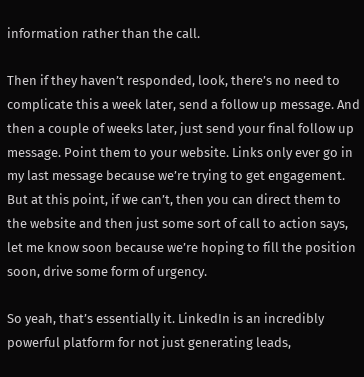information rather than the call.

Then if they haven’t responded, look, there’s no need to complicate this a week later, send a follow up message. And then a couple of weeks later, just send your final follow up message. Point them to your website. Links only ever go in my last message because we’re trying to get engagement. But at this point, if we can’t, then you can direct them to the website and then just some sort of call to action says, let me know soon because we’re hoping to fill the position soon, drive some form of urgency.

So yeah, that’s essentially it. LinkedIn is an incredibly powerful platform for not just generating leads,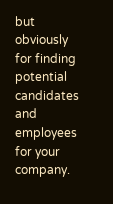but obviously for finding potential candidates and employees for your company.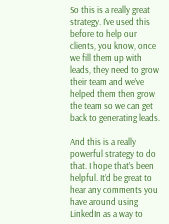So this is a really great strategy. I’ve used this before to help our clients, you know, once we fill them up with leads, they need to grow their team and we’ve helped them then grow the team so we can get back to generating leads.

And this is a really powerful strategy to do that. I hope that’s been helpful. It’d be great to hear any comments you have around using LinkedIn as a way to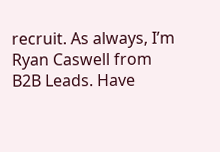recruit. As always, I’m Ryan Caswell from B2B Leads. Have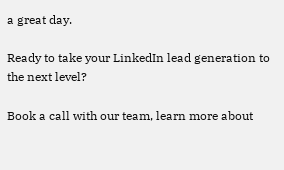a great day.

Ready to take your LinkedIn lead generation to the next level?

Book a call with our team, learn more about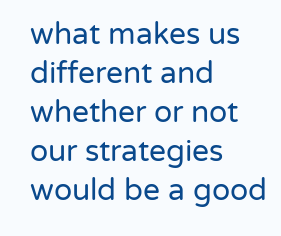what makes us different and whether or not our strategies would be a good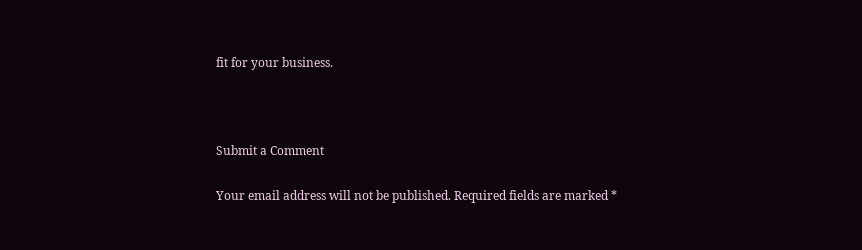fit for your business.



Submit a Comment

Your email address will not be published. Required fields are marked *